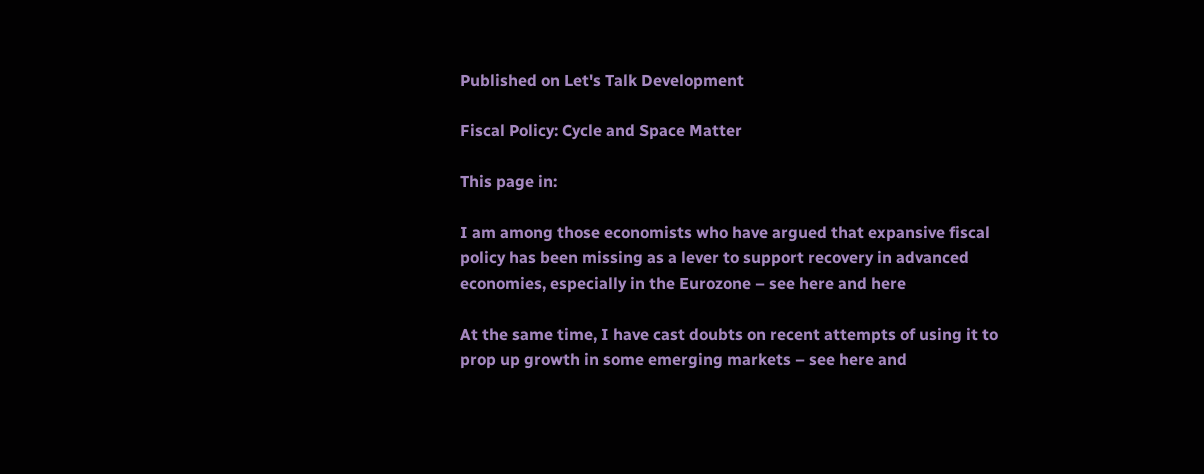Published on Let's Talk Development

Fiscal Policy: Cycle and Space Matter

This page in:

I am among those economists who have argued that expansive fiscal policy has been missing as a lever to support recovery in advanced economies, especially in the Eurozone – see here and here

At the same time, I have cast doubts on recent attempts of using it to prop up growth in some emerging markets – see here and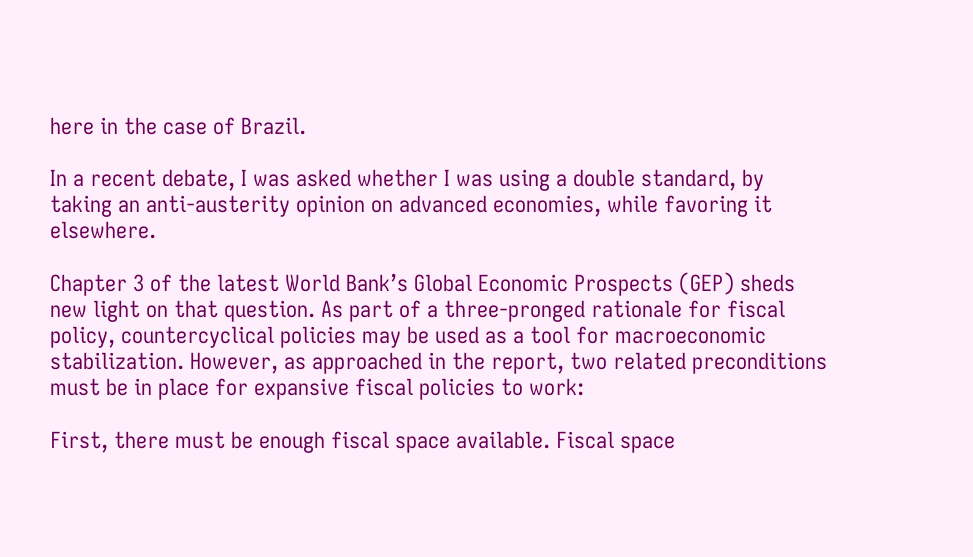here in the case of Brazil.

In a recent debate, I was asked whether I was using a double standard, by taking an anti-austerity opinion on advanced economies, while favoring it elsewhere.

Chapter 3 of the latest World Bank’s Global Economic Prospects (GEP) sheds new light on that question. As part of a three-pronged rationale for fiscal policy, countercyclical policies may be used as a tool for macroeconomic stabilization. However, as approached in the report, two related preconditions must be in place for expansive fiscal policies to work:

First, there must be enough fiscal space available. Fiscal space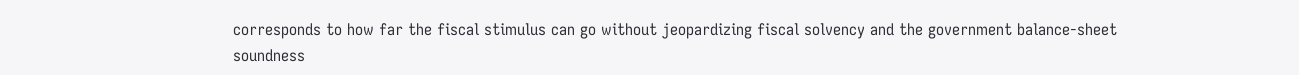corresponds to how far the fiscal stimulus can go without jeopardizing fiscal solvency and the government balance-sheet soundness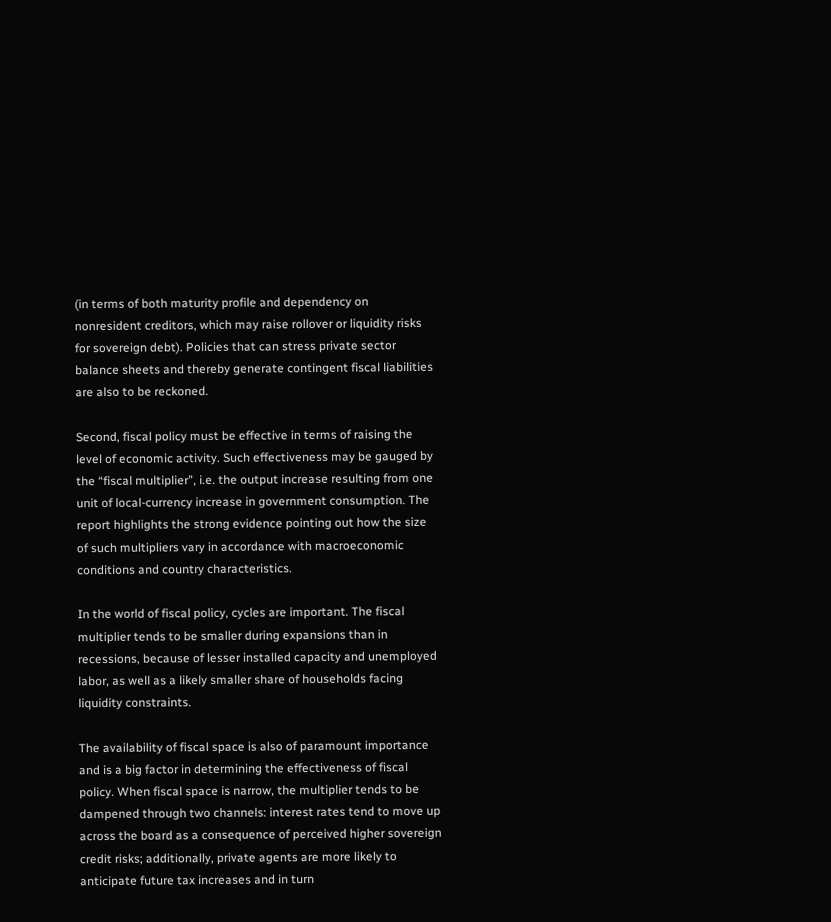(in terms of both maturity profile and dependency on nonresident creditors, which may raise rollover or liquidity risks for sovereign debt). Policies that can stress private sector balance sheets and thereby generate contingent fiscal liabilities are also to be reckoned.

Second, fiscal policy must be effective in terms of raising the level of economic activity. Such effectiveness may be gauged by the “fiscal multiplier”, i.e. the output increase resulting from one unit of local-currency increase in government consumption. The report highlights the strong evidence pointing out how the size of such multipliers vary in accordance with macroeconomic conditions and country characteristics.

In the world of fiscal policy, cycles are important. The fiscal multiplier tends to be smaller during expansions than in recessions, because of lesser installed capacity and unemployed labor, as well as a likely smaller share of households facing liquidity constraints.

The availability of fiscal space is also of paramount importance and is a big factor in determining the effectiveness of fiscal policy. When fiscal space is narrow, the multiplier tends to be dampened through two channels: interest rates tend to move up across the board as a consequence of perceived higher sovereign credit risks; additionally, private agents are more likely to anticipate future tax increases and in turn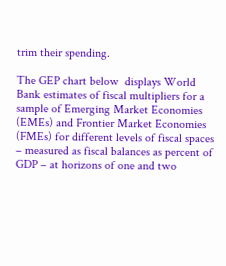trim their spending.

The GEP chart below  displays World Bank estimates of fiscal multipliers for a sample of Emerging Market Economies (EMEs) and Frontier Market Economies (FMEs) for different levels of fiscal spaces – measured as fiscal balances as percent of GDP – at horizons of one and two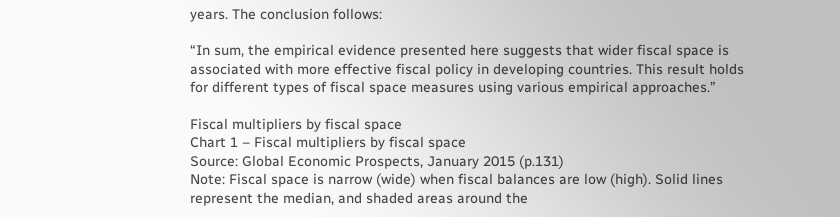years. The conclusion follows:

“In sum, the empirical evidence presented here suggests that wider fiscal space is associated with more effective fiscal policy in developing countries. This result holds for different types of fiscal space measures using various empirical approaches.”

Fiscal multipliers by fiscal space
Chart 1 – Fiscal multipliers by fiscal space
Source: Global Economic Prospects, January 2015 (p.131)
Note: Fiscal space is narrow (wide) when fiscal balances are low (high). Solid lines represent the median, and shaded areas around the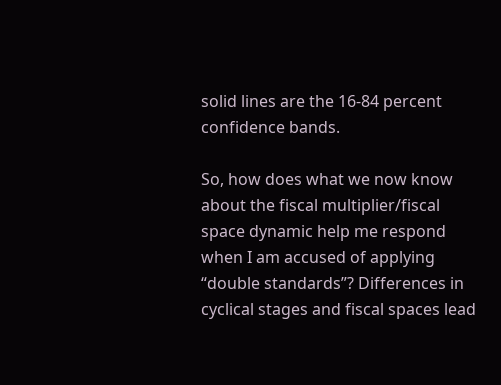solid lines are the 16-84 percent confidence bands.

So, how does what we now know about the fiscal multiplier/fiscal space dynamic help me respond when I am accused of applying “double standards”? Differences in cyclical stages and fiscal spaces lead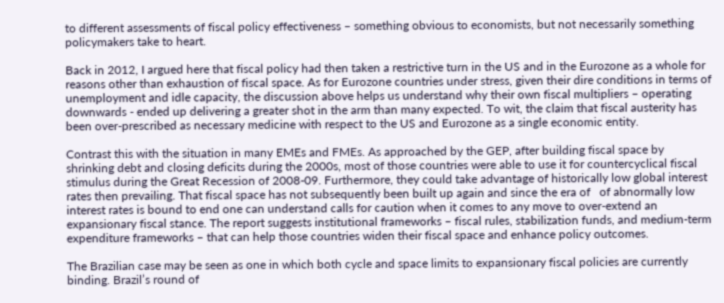to different assessments of fiscal policy effectiveness – something obvious to economists, but not necessarily something policymakers take to heart.

Back in 2012, I argued here that fiscal policy had then taken a restrictive turn in the US and in the Eurozone as a whole for reasons other than exhaustion of fiscal space. As for Eurozone countries under stress, given their dire conditions in terms of unemployment and idle capacity, the discussion above helps us understand why their own fiscal multipliers – operating downwards - ended up delivering a greater shot in the arm than many expected. To wit, the claim that fiscal austerity has been over-prescribed as necessary medicine with respect to the US and Eurozone as a single economic entity.

Contrast this with the situation in many EMEs and FMEs. As approached by the GEP, after building fiscal space by shrinking debt and closing deficits during the 2000s, most of those countries were able to use it for countercyclical fiscal stimulus during the Great Recession of 2008-09. Furthermore, they could take advantage of historically low global interest rates then prevailing. That fiscal space has not subsequently been built up again and since the era of   of abnormally low interest rates is bound to end one can understand calls for caution when it comes to any move to over-extend an expansionary fiscal stance. The report suggests institutional frameworks – fiscal rules, stabilization funds, and medium-term expenditure frameworks – that can help those countries widen their fiscal space and enhance policy outcomes.

The Brazilian case may be seen as one in which both cycle and space limits to expansionary fiscal policies are currently binding. Brazil’s round of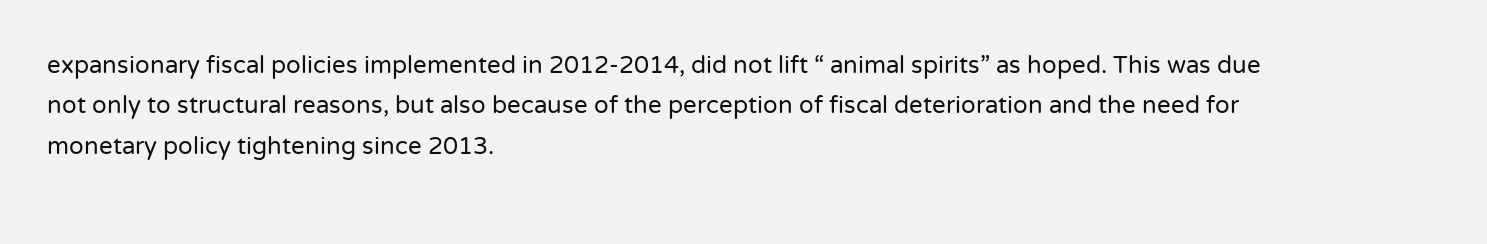expansionary fiscal policies implemented in 2012-2014, did not lift “ animal spirits” as hoped. This was due not only to structural reasons, but also because of the perception of fiscal deterioration and the need for monetary policy tightening since 2013.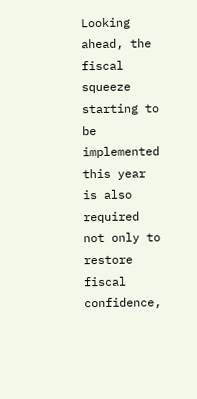Looking ahead, the fiscal squeeze starting to be implemented this year is also required not only to restore fiscal confidence,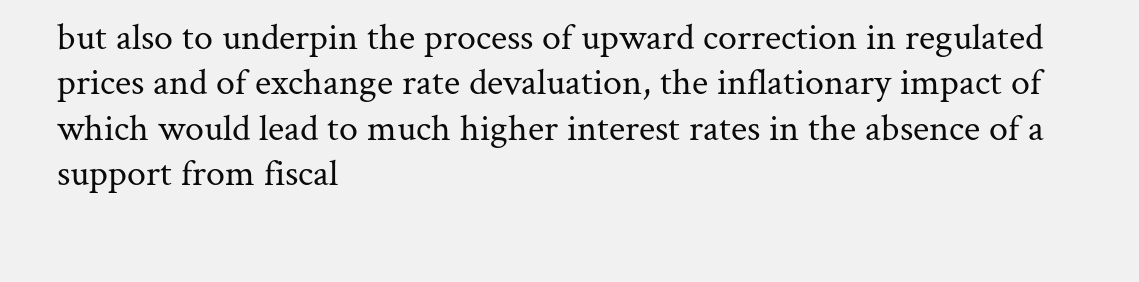but also to underpin the process of upward correction in regulated prices and of exchange rate devaluation, the inflationary impact of which would lead to much higher interest rates in the absence of a support from fiscal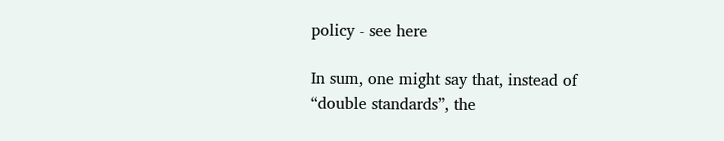policy - see here

In sum, one might say that, instead of “double standards”, the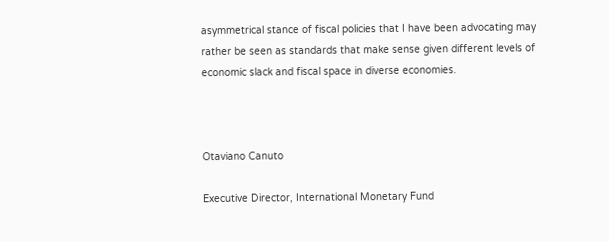asymmetrical stance of fiscal policies that I have been advocating may rather be seen as standards that make sense given different levels of economic slack and fiscal space in diverse economies.



Otaviano Canuto

Executive Director, International Monetary Fund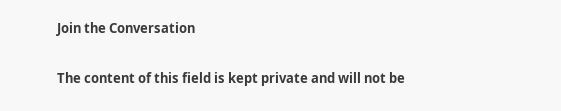Join the Conversation

The content of this field is kept private and will not be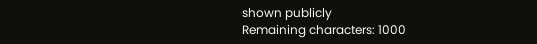shown publicly
Remaining characters: 1000